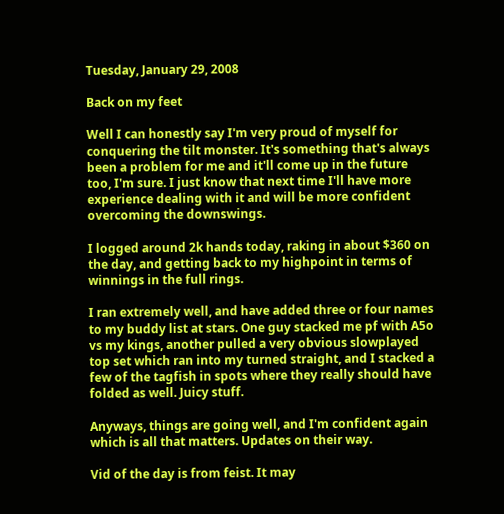Tuesday, January 29, 2008

Back on my feet

Well I can honestly say I'm very proud of myself for conquering the tilt monster. It's something that's always been a problem for me and it'll come up in the future too, I'm sure. I just know that next time I'll have more experience dealing with it and will be more confident overcoming the downswings.

I logged around 2k hands today, raking in about $360 on the day, and getting back to my highpoint in terms of winnings in the full rings.

I ran extremely well, and have added three or four names to my buddy list at stars. One guy stacked me pf with A5o vs my kings, another pulled a very obvious slowplayed top set which ran into my turned straight, and I stacked a few of the tagfish in spots where they really should have folded as well. Juicy stuff.

Anyways, things are going well, and I'm confident again which is all that matters. Updates on their way.

Vid of the day is from feist. It may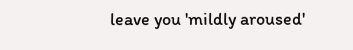leave you 'mildly aroused'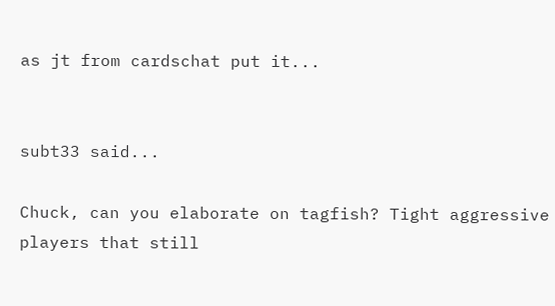as jt from cardschat put it...


subt33 said...

Chuck, can you elaborate on tagfish? Tight aggressive players that still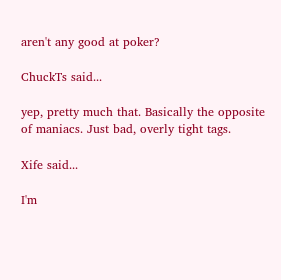aren't any good at poker?

ChuckTs said...

yep, pretty much that. Basically the opposite of maniacs. Just bad, overly tight tags.

Xife said...

I'm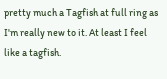pretty much a Tagfish at full ring as I'm really new to it. At least I feel like a tagfish.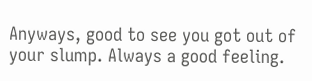Anyways, good to see you got out of your slump. Always a good feeling.